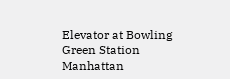Elevator at Bowling Green Station Manhattan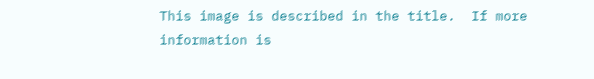This image is described in the title.  If more information is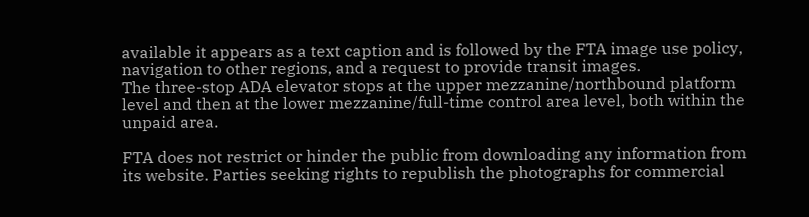available it appears as a text caption and is followed by the FTA image use policy, navigation to other regions, and a request to provide transit images.
The three-stop ADA elevator stops at the upper mezzanine/northbound platform level and then at the lower mezzanine/full-time control area level, both within the unpaid area.

FTA does not restrict or hinder the public from downloading any information from its website. Parties seeking rights to republish the photographs for commercial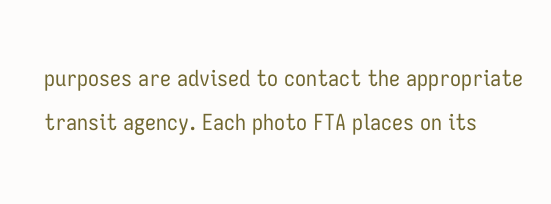purposes are advised to contact the appropriate transit agency. Each photo FTA places on its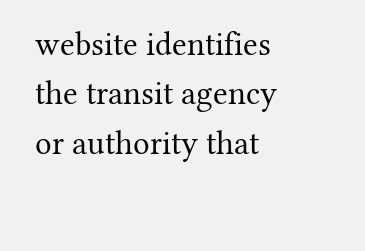website identifies the transit agency or authority that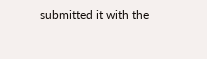submitted it with the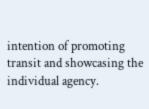intention of promoting transit and showcasing the individual agency.